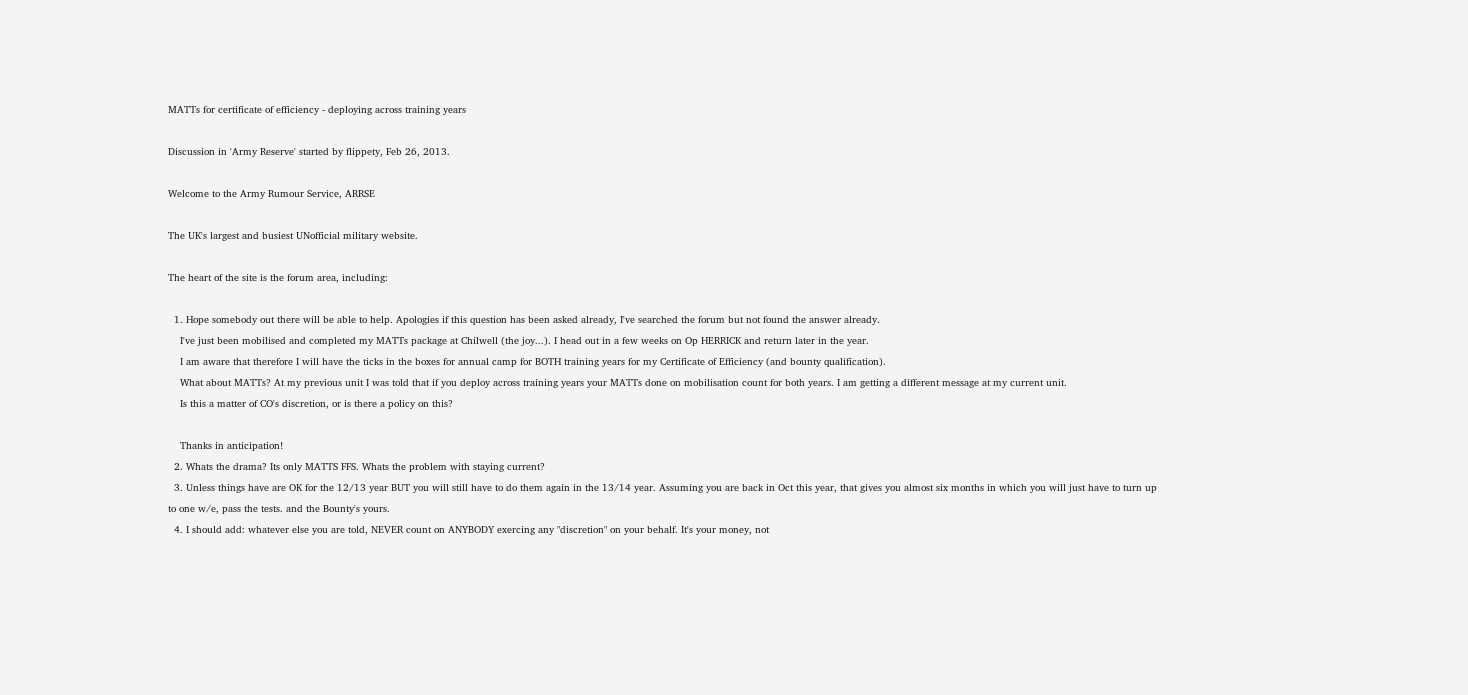MATTs for certificate of efficiency - deploying across training years

Discussion in 'Army Reserve' started by flippety, Feb 26, 2013.

Welcome to the Army Rumour Service, ARRSE

The UK's largest and busiest UNofficial military website.

The heart of the site is the forum area, including:

  1. Hope somebody out there will be able to help. Apologies if this question has been asked already, I've searched the forum but not found the answer already.
    I've just been mobilised and completed my MATTs package at Chilwell (the joy...). I head out in a few weeks on Op HERRICK and return later in the year.
    I am aware that therefore I will have the ticks in the boxes for annual camp for BOTH training years for my Certificate of Efficiency (and bounty qualification).
    What about MATTs? At my previous unit I was told that if you deploy across training years your MATTs done on mobilisation count for both years. I am getting a different message at my current unit.
    Is this a matter of CO's discretion, or is there a policy on this?

    Thanks in anticipation!
  2. Whats the drama? Its only MATTS FFS. Whats the problem with staying current?
  3. Unless things have are OK for the 12/13 year BUT you will still have to do them again in the 13/14 year. Assuming you are back in Oct this year, that gives you almost six months in which you will just have to turn up to one w/e, pass the tests. and the Bounty's yours.
  4. I should add: whatever else you are told, NEVER count on ANYBODY exercing any "discretion" on your behalf. It's your money, not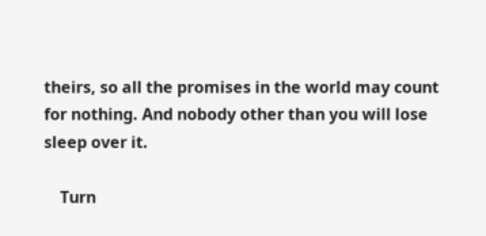theirs, so all the promises in the world may count for nothing. And nobody other than you will lose sleep over it.

    Turn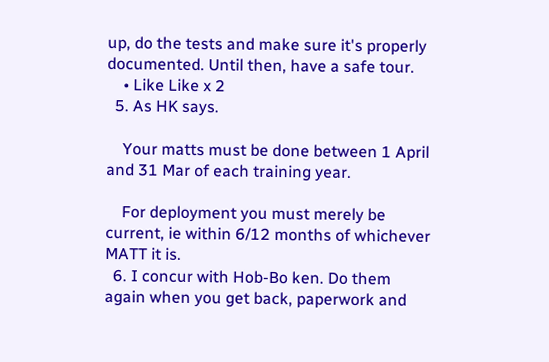up, do the tests and make sure it's properly documented. Until then, have a safe tour.
    • Like Like x 2
  5. As HK says.

    Your matts must be done between 1 April and 31 Mar of each training year.

    For deployment you must merely be current, ie within 6/12 months of whichever MATT it is.
  6. I concur with Hob-Bo ken. Do them again when you get back, paperwork and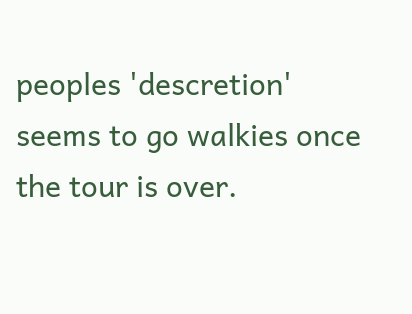peoples 'descretion' seems to go walkies once the tour is over.